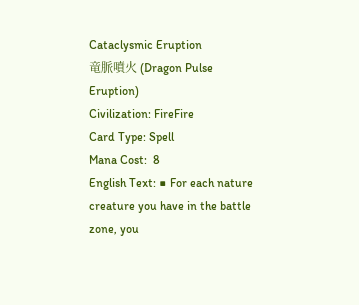Cataclysmic Eruption
竜脈噴火 (Dragon Pulse Eruption)
Civilization: FireFire
Card Type: Spell
Mana Cost:  8
English Text: ■ For each nature creature you have in the battle zone, you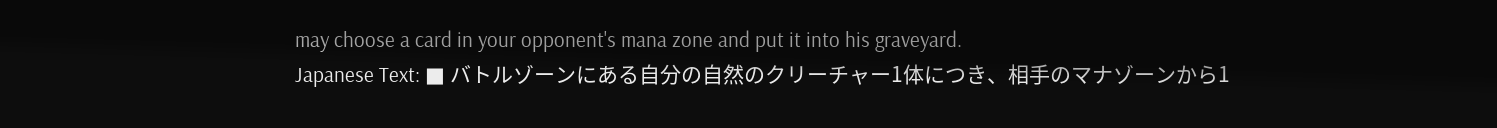may choose a card in your opponent's mana zone and put it into his graveyard.
Japanese Text: ■ バトルゾーンにある自分の自然のクリーチャー1体につき、相手のマナゾーンから1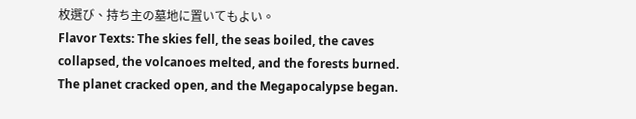枚選び、持ち主の墓地に置いてもよい。
Flavor Texts: The skies fell, the seas boiled, the caves collapsed, the volcanoes melted, and the forests burned. The planet cracked open, and the Megapocalypse began.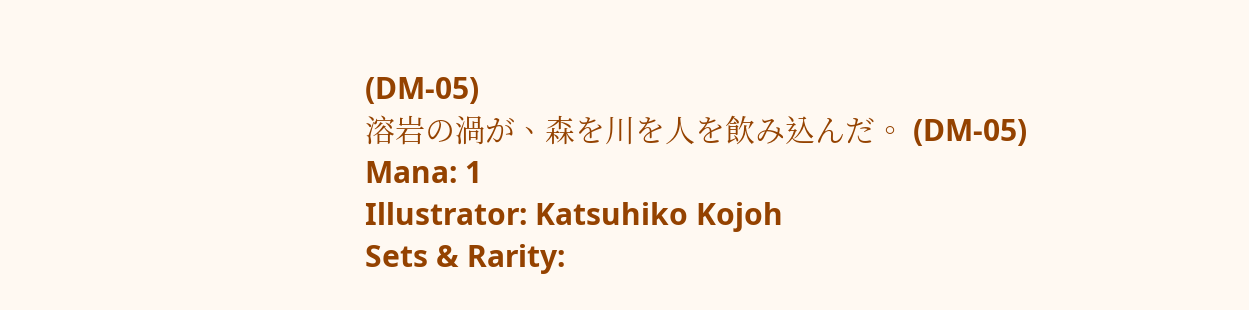(DM-05)
溶岩の渦が、森を川を人を飲み込んだ。 (DM-05)
Mana: 1
Illustrator: Katsuhiko Kojoh
Sets & Rarity: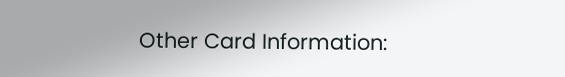Other Card Information: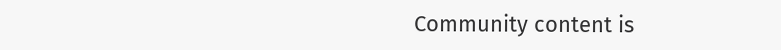Community content is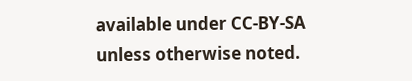available under CC-BY-SA unless otherwise noted.